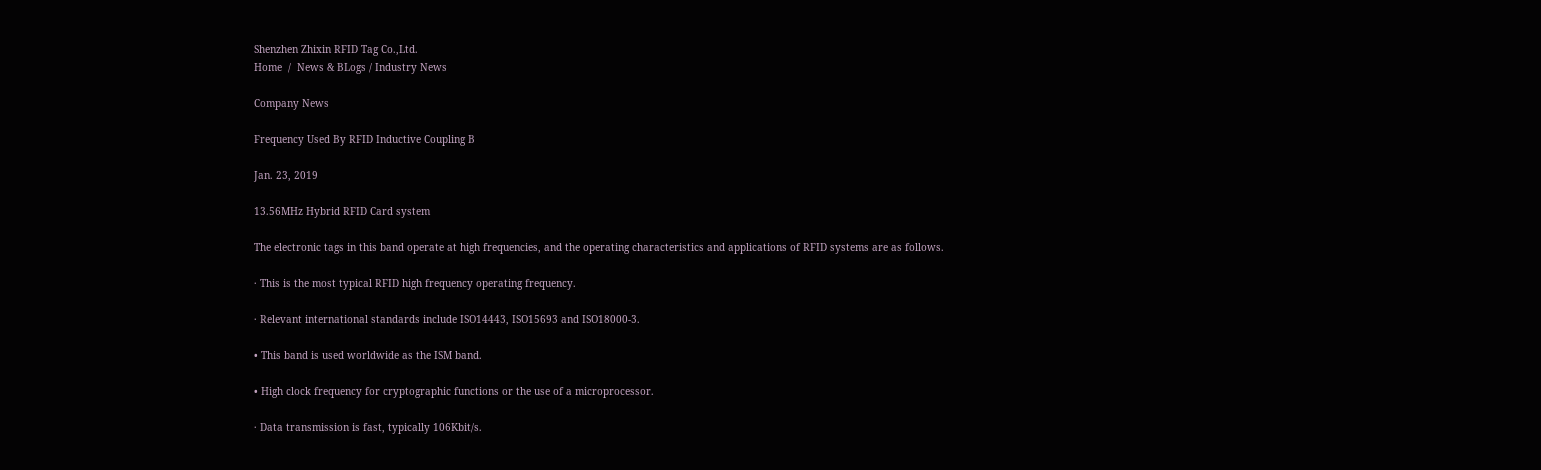Shenzhen Zhixin RFID Tag Co.,Ltd.
Home  /  News & BLogs / Industry News

Company News

Frequency Used By RFID Inductive Coupling B

Jan. 23, 2019

13.56MHz Hybrid RFID Card system

The electronic tags in this band operate at high frequencies, and the operating characteristics and applications of RFID systems are as follows.

· This is the most typical RFID high frequency operating frequency.

· Relevant international standards include ISO14443, ISO15693 and ISO18000-3.

• This band is used worldwide as the ISM band.

• High clock frequency for cryptographic functions or the use of a microprocessor.

· Data transmission is fast, typically 106Kbit/s.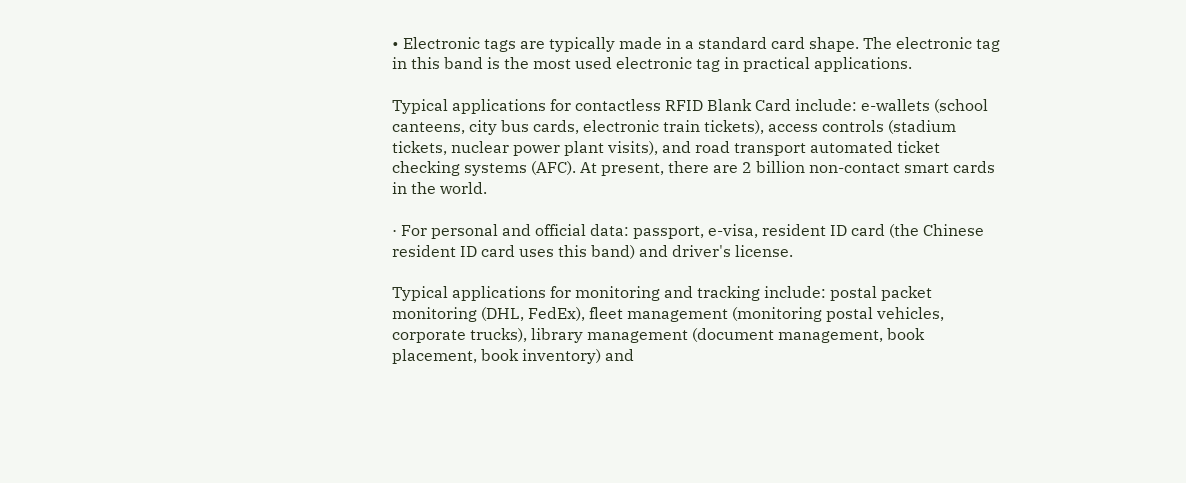• Electronic tags are typically made in a standard card shape. The electronic tag in this band is the most used electronic tag in practical applications.

Typical applications for contactless RFID Blank Card include: e-wallets (school canteens, city bus cards, electronic train tickets), access controls (stadium tickets, nuclear power plant visits), and road transport automated ticket checking systems (AFC). At present, there are 2 billion non-contact smart cards in the world.

· For personal and official data: passport, e-visa, resident ID card (the Chinese resident ID card uses this band) and driver's license.

Typical applications for monitoring and tracking include: postal packet monitoring (DHL, FedEx), fleet management (monitoring postal vehicles, corporate trucks), library management (document management, book placement, book inventory) and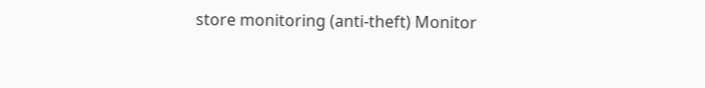store monitoring (anti-theft) Monitor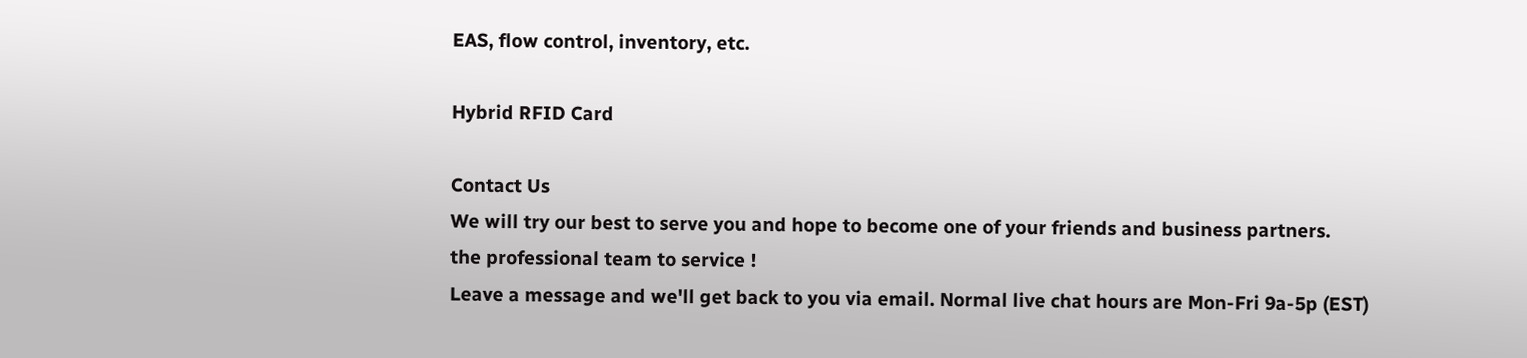EAS, flow control, inventory, etc.

Hybrid RFID Card

Contact Us
We will try our best to serve you and hope to become one of your friends and business partners.
the professional team to service !
Leave a message and we'll get back to you via email. Normal live chat hours are Mon-Fri 9a-5p (EST)